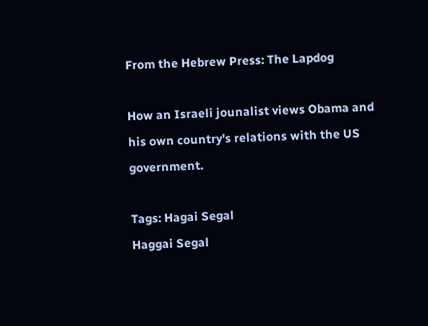From the Hebrew Press: The Lapdog

How an Israeli jounalist views Obama and his own country's relations with the US government.

Tags: Hagai Segal
Haggai Segal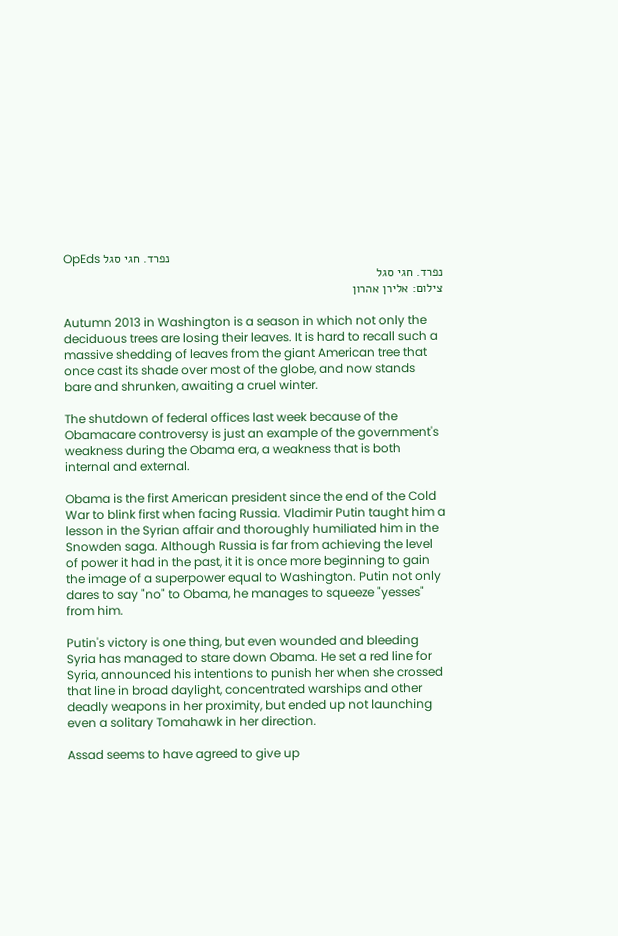OpEds נפרד. חגי סגל
נפרד. חגי סגל
צילום: אלירן אהרון

Autumn 2013 in Washington is a season in which not only the deciduous trees are losing their leaves. It is hard to recall such a massive shedding of leaves from the giant American tree that once cast its shade over most of the globe, and now stands bare and shrunken, awaiting a cruel winter.

The shutdown of federal offices last week because of the Obamacare controversy is just an example of the government's weakness during the Obama era, a weakness that is both internal and external.

Obama is the first American president since the end of the Cold War to blink first when facing Russia. Vladimir Putin taught him a lesson in the Syrian affair and thoroughly humiliated him in the Snowden saga. Although Russia is far from achieving the level of power it had in the past, it it is once more beginning to gain the image of a superpower equal to Washington. Putin not only dares to say "no" to Obama, he manages to squeeze "yesses" from him.

Putin's victory is one thing, but even wounded and bleeding Syria has managed to stare down Obama. He set a red line for Syria, announced his intentions to punish her when she crossed that line in broad daylight, concentrated warships and other deadly weapons in her proximity, but ended up not launching even a solitary Tomahawk in her direction.

Assad seems to have agreed to give up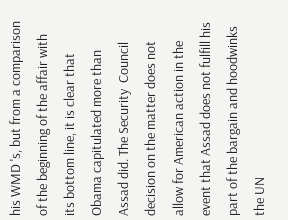his WMD 's, but from a comparison of the beginning of the affair with its bottom line, it is clear that Obama capitulated more than Assad did. The Security  Council decision on the matter does not allow for American action in the event that Assad does not fulfill his part of the bargain and hoodwinks the UN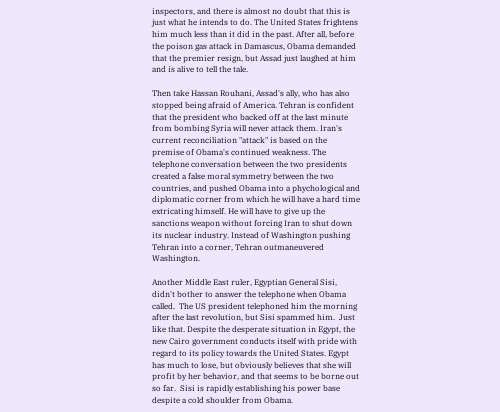inspectors, and there is almost no doubt that this is just what he intends to do. The United States frightens him much less than it did in the past. After all, before the poison gas attack in Damascus, Obama demanded that the premier resign, but Assad just laughed at him and is alive to tell the tale.

Then take Hassan Rouhani, Assad's ally, who has also stopped being afraid of America. Tehran is confident that the president who backed off at the last minute from bombing Syria will never attack them. Iran's current reconciliation "attack" is based on the premise of Obama's continued weakness. The telephone conversation between the two presidents created a false moral symmetry between the two countries, and pushed Obama into a phychological and diplomatic corner from which he will have a hard time extricating himself. He will have to give up the sanctions weapon without forcing Iran to shut down its nuclear industry. Instead of Washington pushing Tehran into a corner, Tehran outmaneuvered Washington.

Another Middle East ruler, Egyptian General Sisi, didn't bother to answer the telephone when Obama called.  The US president telephoned him the morning after the last revolution, but Sisi spammed him.  Just like that. Despite the desperate situation in Egypt, the new Cairo government conducts itself with pride with regard to its policy towards the United States. Egypt has much to lose, but obviously believes that she will profit by her behavior, and that seems to be borne out so far.  Sisi is rapidly establishing his power base despite a cold shoulder from Obama.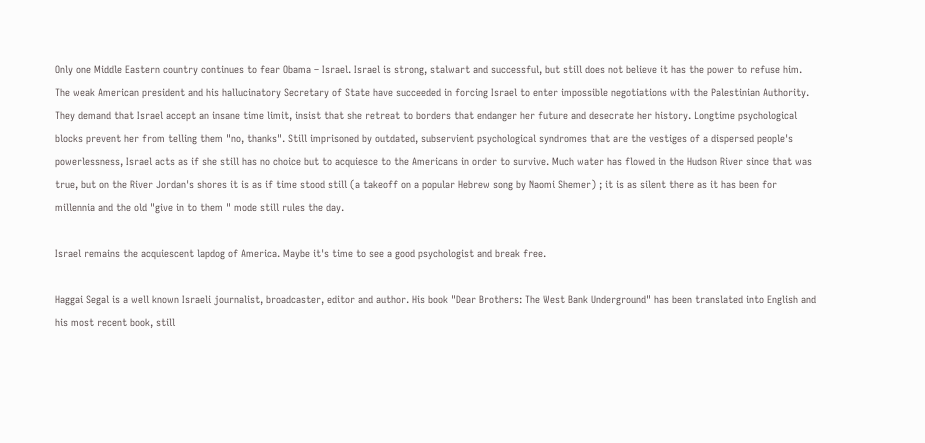Only one Middle Eastern country continues to fear Obama – Israel. Israel is strong, stalwart and successful, but still does not believe it has the power to refuse him. The weak American president and his hallucinatory Secretary of State have succeeded in forcing Israel to enter impossible negotiations with the Palestinian Authority. They demand that Israel accept an insane time limit, insist that she retreat to borders that endanger her future and desecrate her history. Longtime psychological blocks prevent her from telling them "no, thanks". Still imprisoned by outdated, subservient psychological syndromes that are the vestiges of a dispersed people's powerlessness, Israel acts as if she still has no choice but to acquiesce to the Americans in order to survive. Much water has flowed in the Hudson River since that was true, but on the River Jordan's shores it is as if time stood still (a takeoff on a popular Hebrew song by Naomi Shemer) ; it is as silent there as it has been for millennia and the old "give in to them " mode still rules the day.

Israel remains the acquiescent lapdog of America. Maybe it's time to see a good psychologist and break free.

Haggai Segal is a well known Israeli journalist, broadcaster, editor and author. His book "Dear Brothers: The West Bank Underground" has been translated into English and his most recent book, still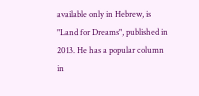available only in Hebrew, is "Land for Dreams", published in 2013. He has a popular column in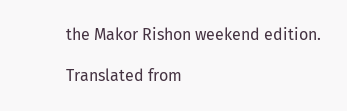the Makor Rishon weekend edition.

Translated from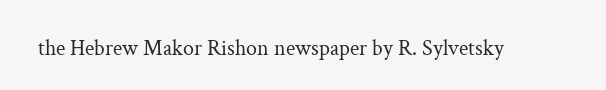the Hebrew Makor Rishon newspaper by R. Sylvetsky